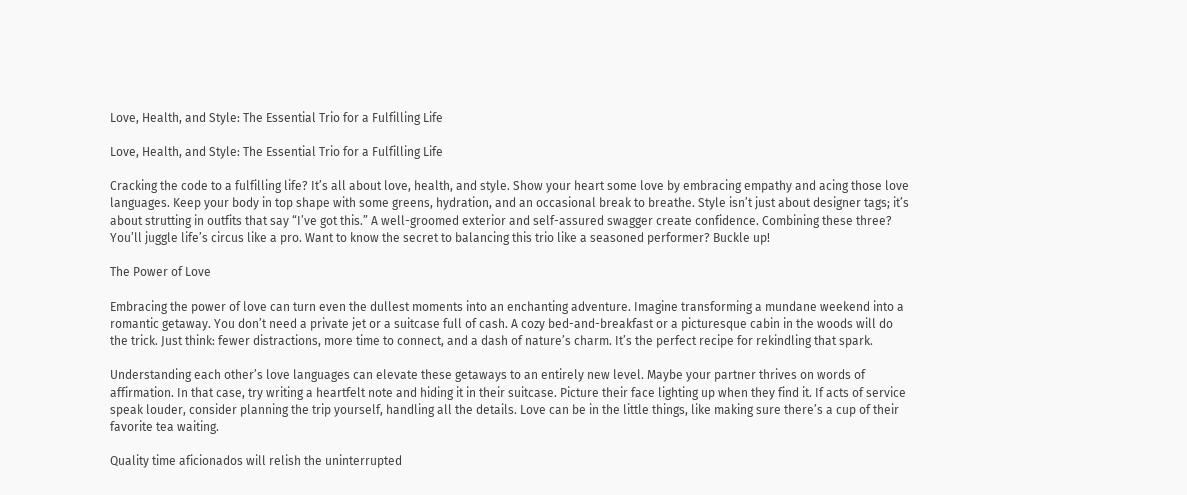Love, Health, and Style: The Essential Trio for a Fulfilling Life

Love, Health, and Style: The Essential Trio for a Fulfilling Life

Cracking the code to a fulfilling life? It’s all about love, health, and style. Show your heart some love by embracing empathy and acing those love languages. Keep your body in top shape with some greens, hydration, and an occasional break to breathe. Style isn’t just about designer tags; it’s about strutting in outfits that say “I’ve got this.” A well-groomed exterior and self-assured swagger create confidence. Combining these three? You’ll juggle life’s circus like a pro. Want to know the secret to balancing this trio like a seasoned performer? Buckle up!

The Power of Love

Embracing the power of love can turn even the dullest moments into an enchanting adventure. Imagine transforming a mundane weekend into a romantic getaway. You don’t need a private jet or a suitcase full of cash. A cozy bed-and-breakfast or a picturesque cabin in the woods will do the trick. Just think: fewer distractions, more time to connect, and a dash of nature’s charm. It’s the perfect recipe for rekindling that spark.

Understanding each other’s love languages can elevate these getaways to an entirely new level. Maybe your partner thrives on words of affirmation. In that case, try writing a heartfelt note and hiding it in their suitcase. Picture their face lighting up when they find it. If acts of service speak louder, consider planning the trip yourself, handling all the details. Love can be in the little things, like making sure there’s a cup of their favorite tea waiting.

Quality time aficionados will relish the uninterrupted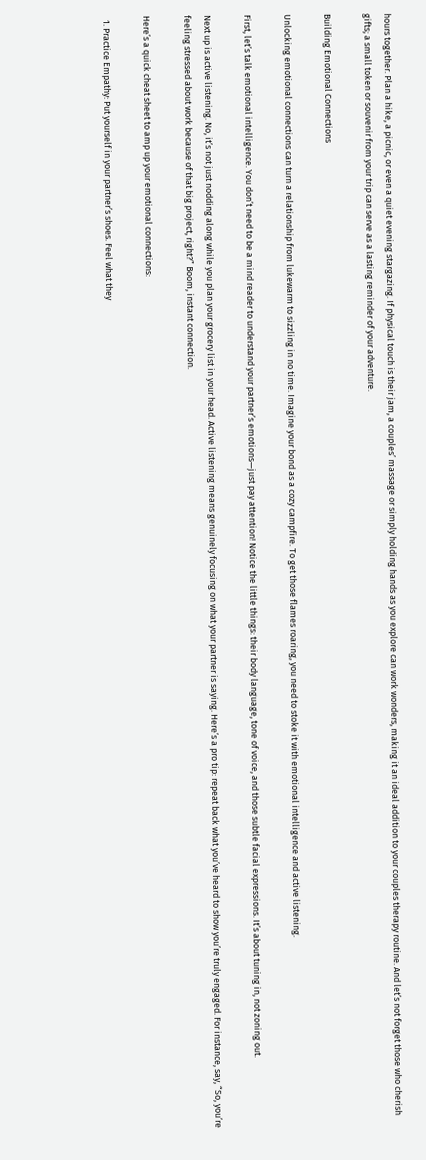hours together. Plan a hike, a picnic, or even a quiet evening stargazing. If physical touch is their jam, a couples’ massage or simply holding hands as you explore can work wonders, making it an ideal addition to your couples therapy routine. And let’s not forget those who cherish gifts; a small token or souvenir from your trip can serve as a lasting reminder of your adventure.

Building Emotional Connections

Unlocking emotional connections can turn a relationship from lukewarm to sizzling in no time. Imagine your bond as a cozy campfire. To get those flames roaring, you need to stoke it with emotional intelligence and active listening.

First, let’s talk emotional intelligence. You don’t need to be a mind reader to understand your partner’s emotions—just pay attention! Notice the little things: their body language, tone of voice, and those subtle facial expressions. It’s about tuning in, not zoning out.

Next up is active listening. No, it’s not just nodding along while you plan your grocery list in your head. Active listening means genuinely focusing on what your partner is saying. Here’s a pro tip: repeat back what you’ve heard to show you’re truly engaged. For instance, say, “So, you’re feeling stressed about work because of that big project, right?” Boom, instant connection.

Here’s a quick cheat sheet to amp up your emotional connections:

  1. Practice Empathy: Put yourself in your partner’s shoes. Feel what they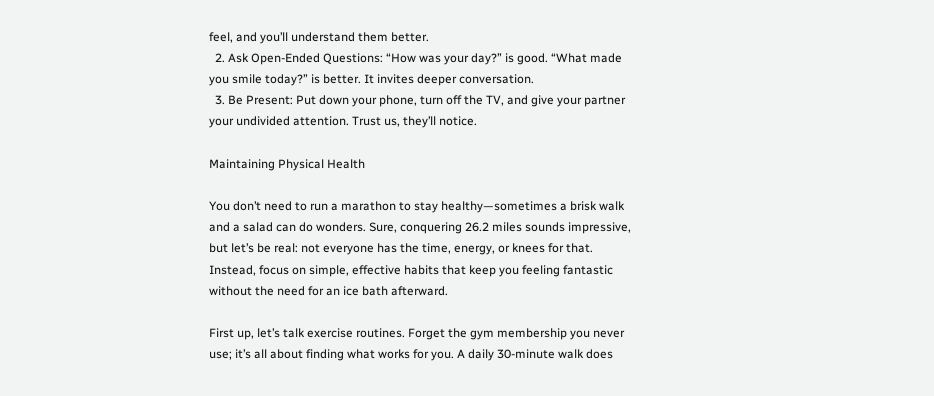feel, and you’ll understand them better.
  2. Ask Open-Ended Questions: “How was your day?” is good. “What made you smile today?” is better. It invites deeper conversation.
  3. Be Present: Put down your phone, turn off the TV, and give your partner your undivided attention. Trust us, they’ll notice.

Maintaining Physical Health

You don’t need to run a marathon to stay healthy—sometimes a brisk walk and a salad can do wonders. Sure, conquering 26.2 miles sounds impressive, but let’s be real: not everyone has the time, energy, or knees for that. Instead, focus on simple, effective habits that keep you feeling fantastic without the need for an ice bath afterward.

First up, let’s talk exercise routines. Forget the gym membership you never use; it’s all about finding what works for you. A daily 30-minute walk does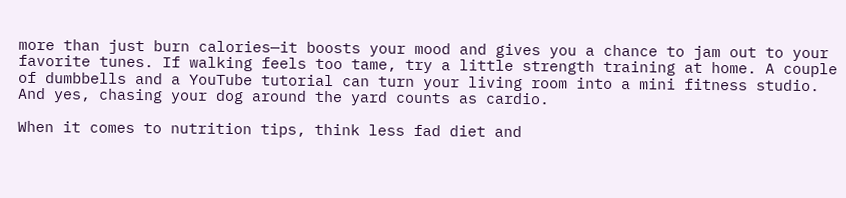more than just burn calories—it boosts your mood and gives you a chance to jam out to your favorite tunes. If walking feels too tame, try a little strength training at home. A couple of dumbbells and a YouTube tutorial can turn your living room into a mini fitness studio. And yes, chasing your dog around the yard counts as cardio.

When it comes to nutrition tips, think less fad diet and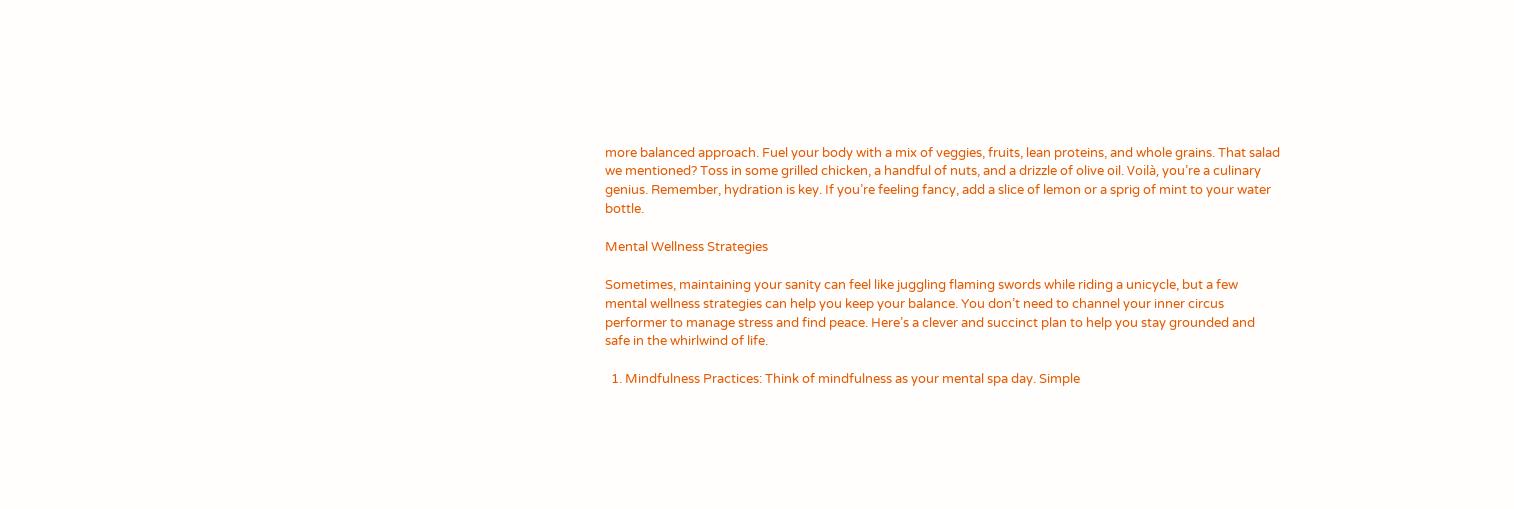more balanced approach. Fuel your body with a mix of veggies, fruits, lean proteins, and whole grains. That salad we mentioned? Toss in some grilled chicken, a handful of nuts, and a drizzle of olive oil. Voilà, you’re a culinary genius. Remember, hydration is key. If you’re feeling fancy, add a slice of lemon or a sprig of mint to your water bottle.

Mental Wellness Strategies

Sometimes, maintaining your sanity can feel like juggling flaming swords while riding a unicycle, but a few mental wellness strategies can help you keep your balance. You don’t need to channel your inner circus performer to manage stress and find peace. Here’s a clever and succinct plan to help you stay grounded and safe in the whirlwind of life.

  1. Mindfulness Practices: Think of mindfulness as your mental spa day. Simple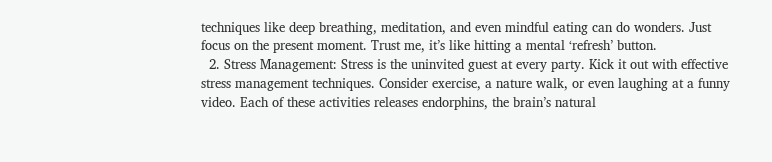techniques like deep breathing, meditation, and even mindful eating can do wonders. Just focus on the present moment. Trust me, it’s like hitting a mental ‘refresh’ button.
  2. Stress Management: Stress is the uninvited guest at every party. Kick it out with effective stress management techniques. Consider exercise, a nature walk, or even laughing at a funny video. Each of these activities releases endorphins, the brain’s natural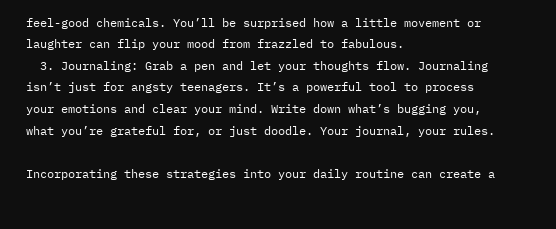feel-good chemicals. You’ll be surprised how a little movement or laughter can flip your mood from frazzled to fabulous.
  3. Journaling: Grab a pen and let your thoughts flow. Journaling isn’t just for angsty teenagers. It’s a powerful tool to process your emotions and clear your mind. Write down what’s bugging you, what you’re grateful for, or just doodle. Your journal, your rules.

Incorporating these strategies into your daily routine can create a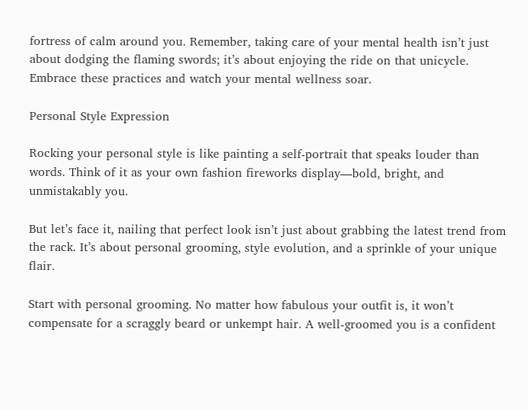fortress of calm around you. Remember, taking care of your mental health isn’t just about dodging the flaming swords; it’s about enjoying the ride on that unicycle. Embrace these practices and watch your mental wellness soar.

Personal Style Expression

Rocking your personal style is like painting a self-portrait that speaks louder than words. Think of it as your own fashion fireworks display—bold, bright, and unmistakably you.

But let’s face it, nailing that perfect look isn’t just about grabbing the latest trend from the rack. It’s about personal grooming, style evolution, and a sprinkle of your unique flair.

Start with personal grooming. No matter how fabulous your outfit is, it won’t compensate for a scraggly beard or unkempt hair. A well-groomed you is a confident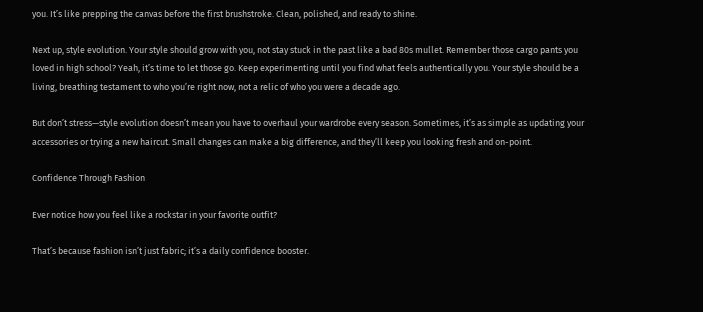you. It’s like prepping the canvas before the first brushstroke. Clean, polished, and ready to shine.

Next up, style evolution. Your style should grow with you, not stay stuck in the past like a bad 80s mullet. Remember those cargo pants you loved in high school? Yeah, it’s time to let those go. Keep experimenting until you find what feels authentically you. Your style should be a living, breathing testament to who you’re right now, not a relic of who you were a decade ago.

But don’t stress—style evolution doesn’t mean you have to overhaul your wardrobe every season. Sometimes, it’s as simple as updating your accessories or trying a new haircut. Small changes can make a big difference, and they’ll keep you looking fresh and on-point.

Confidence Through Fashion

Ever notice how you feel like a rockstar in your favorite outfit?

That’s because fashion isn’t just fabric; it’s a daily confidence booster.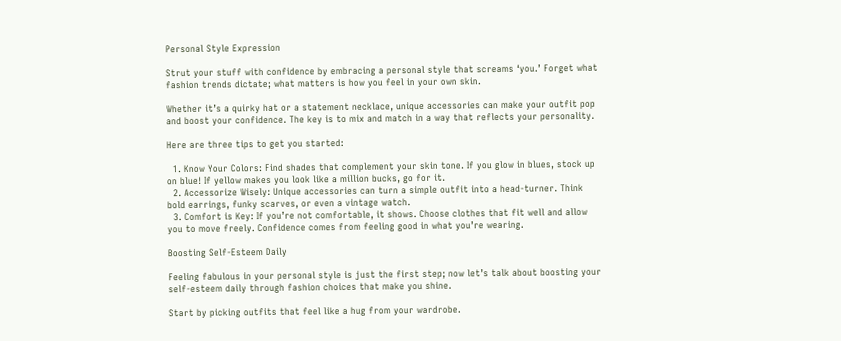Personal Style Expression

Strut your stuff with confidence by embracing a personal style that screams ‘you.’ Forget what fashion trends dictate; what matters is how you feel in your own skin.

Whether it’s a quirky hat or a statement necklace, unique accessories can make your outfit pop and boost your confidence. The key is to mix and match in a way that reflects your personality.

Here are three tips to get you started:

  1. Know Your Colors: Find shades that complement your skin tone. If you glow in blues, stock up on blue! If yellow makes you look like a million bucks, go for it.
  2. Accessorize Wisely: Unique accessories can turn a simple outfit into a head-turner. Think bold earrings, funky scarves, or even a vintage watch.
  3. Comfort is Key: If you’re not comfortable, it shows. Choose clothes that fit well and allow you to move freely. Confidence comes from feeling good in what you’re wearing.

Boosting Self-Esteem Daily

Feeling fabulous in your personal style is just the first step; now let’s talk about boosting your self-esteem daily through fashion choices that make you shine.

Start by picking outfits that feel like a hug from your wardrobe.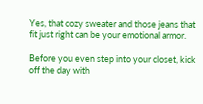Yes, that cozy sweater and those jeans that fit just right can be your emotional armor.

Before you even step into your closet, kick off the day with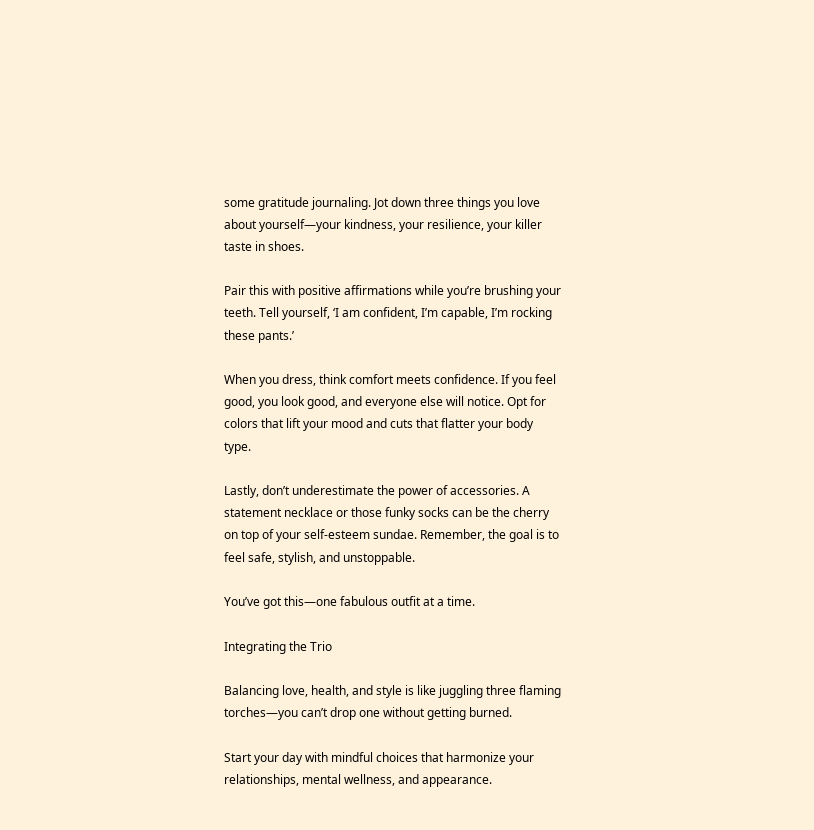some gratitude journaling. Jot down three things you love about yourself—your kindness, your resilience, your killer taste in shoes.

Pair this with positive affirmations while you’re brushing your teeth. Tell yourself, ‘I am confident, I’m capable, I’m rocking these pants.’

When you dress, think comfort meets confidence. If you feel good, you look good, and everyone else will notice. Opt for colors that lift your mood and cuts that flatter your body type.

Lastly, don’t underestimate the power of accessories. A statement necklace or those funky socks can be the cherry on top of your self-esteem sundae. Remember, the goal is to feel safe, stylish, and unstoppable.

You’ve got this—one fabulous outfit at a time.

Integrating the Trio

Balancing love, health, and style is like juggling three flaming torches—you can’t drop one without getting burned.

Start your day with mindful choices that harmonize your relationships, mental wellness, and appearance.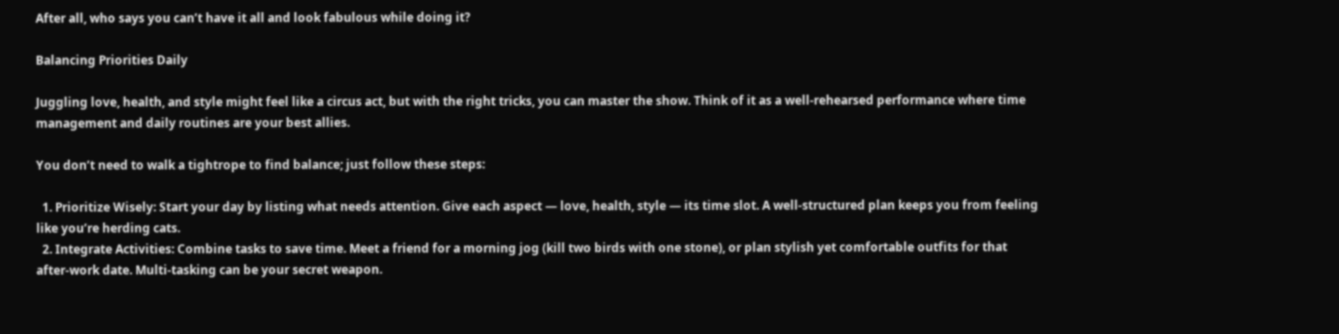After all, who says you can’t have it all and look fabulous while doing it?

Balancing Priorities Daily

Juggling love, health, and style might feel like a circus act, but with the right tricks, you can master the show. Think of it as a well-rehearsed performance where time management and daily routines are your best allies.

You don’t need to walk a tightrope to find balance; just follow these steps:

  1. Prioritize Wisely: Start your day by listing what needs attention. Give each aspect — love, health, style — its time slot. A well-structured plan keeps you from feeling like you’re herding cats.
  2. Integrate Activities: Combine tasks to save time. Meet a friend for a morning jog (kill two birds with one stone), or plan stylish yet comfortable outfits for that after-work date. Multi-tasking can be your secret weapon.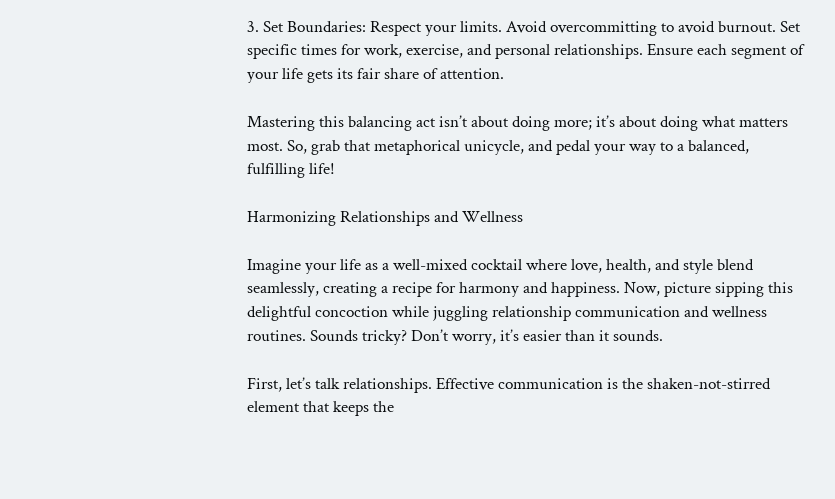3. Set Boundaries: Respect your limits. Avoid overcommitting to avoid burnout. Set specific times for work, exercise, and personal relationships. Ensure each segment of your life gets its fair share of attention.

Mastering this balancing act isn’t about doing more; it’s about doing what matters most. So, grab that metaphorical unicycle, and pedal your way to a balanced, fulfilling life!

Harmonizing Relationships and Wellness

Imagine your life as a well-mixed cocktail where love, health, and style blend seamlessly, creating a recipe for harmony and happiness. Now, picture sipping this delightful concoction while juggling relationship communication and wellness routines. Sounds tricky? Don’t worry, it’s easier than it sounds.

First, let’s talk relationships. Effective communication is the shaken-not-stirred element that keeps the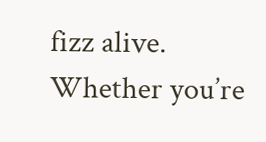fizz alive. Whether you’re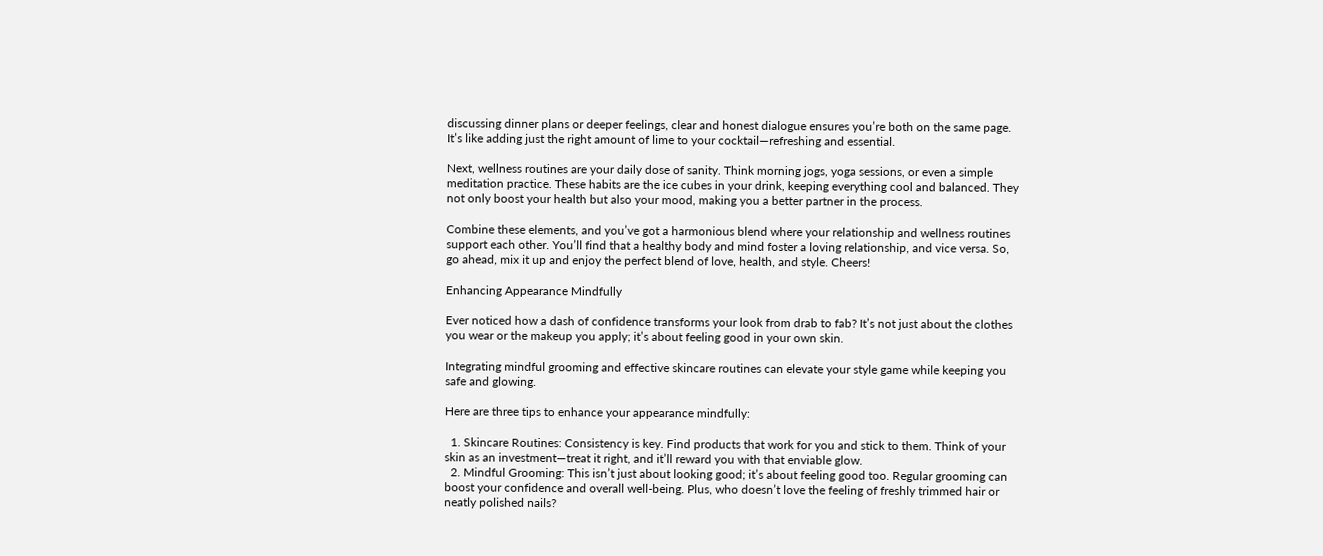discussing dinner plans or deeper feelings, clear and honest dialogue ensures you’re both on the same page. It’s like adding just the right amount of lime to your cocktail—refreshing and essential.

Next, wellness routines are your daily dose of sanity. Think morning jogs, yoga sessions, or even a simple meditation practice. These habits are the ice cubes in your drink, keeping everything cool and balanced. They not only boost your health but also your mood, making you a better partner in the process.

Combine these elements, and you’ve got a harmonious blend where your relationship and wellness routines support each other. You’ll find that a healthy body and mind foster a loving relationship, and vice versa. So, go ahead, mix it up and enjoy the perfect blend of love, health, and style. Cheers!

Enhancing Appearance Mindfully

Ever noticed how a dash of confidence transforms your look from drab to fab? It’s not just about the clothes you wear or the makeup you apply; it’s about feeling good in your own skin.

Integrating mindful grooming and effective skincare routines can elevate your style game while keeping you safe and glowing.

Here are three tips to enhance your appearance mindfully:

  1. Skincare Routines: Consistency is key. Find products that work for you and stick to them. Think of your skin as an investment—treat it right, and it’ll reward you with that enviable glow.
  2. Mindful Grooming: This isn’t just about looking good; it’s about feeling good too. Regular grooming can boost your confidence and overall well-being. Plus, who doesn’t love the feeling of freshly trimmed hair or neatly polished nails?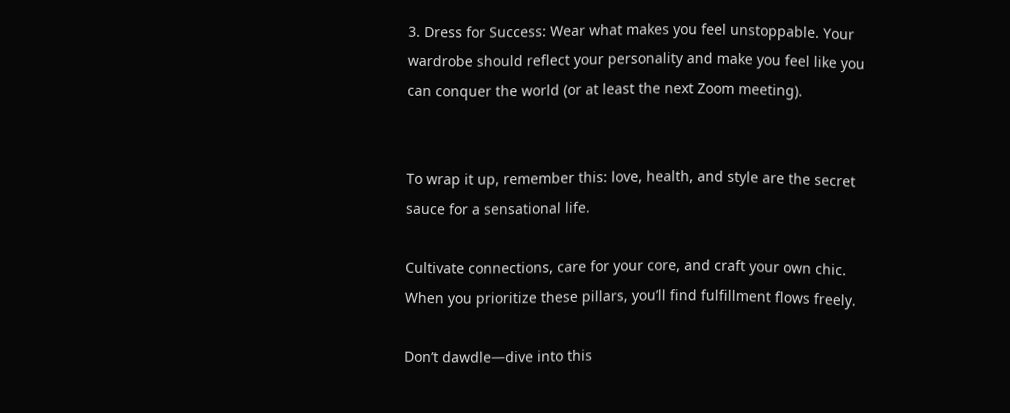3. Dress for Success: Wear what makes you feel unstoppable. Your wardrobe should reflect your personality and make you feel like you can conquer the world (or at least the next Zoom meeting).


To wrap it up, remember this: love, health, and style are the secret sauce for a sensational life.

Cultivate connections, care for your core, and craft your own chic. When you prioritize these pillars, you’ll find fulfillment flows freely.

Don’t dawdle—dive into this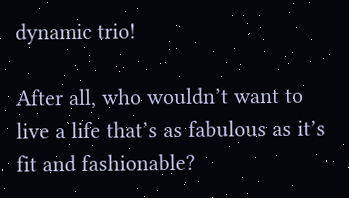dynamic trio!

After all, who wouldn’t want to live a life that’s as fabulous as it’s fit and fashionable?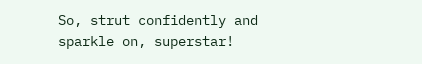So, strut confidently and sparkle on, superstar!